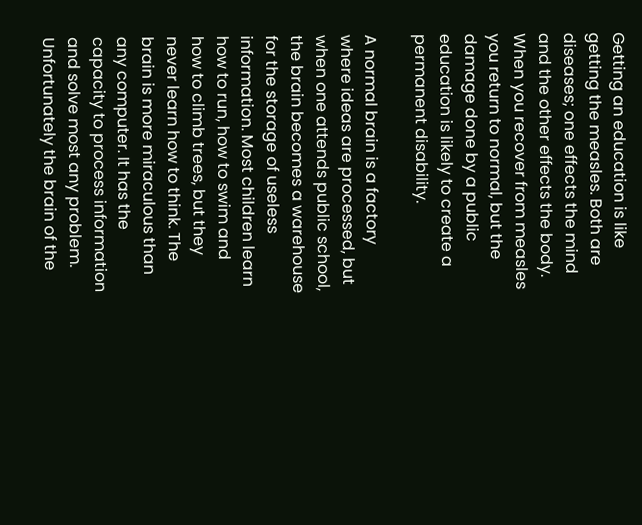Getting an education is like getting the measles. Both are diseases; one effects the mind and the other effects the body. When you recover from measles you return to normal, but the damage done by a public education is likely to create a permanent disability.

A normal brain is a factory where ideas are processed, but when one attends public school, the brain becomes a warehouse for the storage of useless information. Most children learn how to run, how to swim and how to climb trees, but they never learn how to think. The brain is more miraculous than any computer. It has the capacity to process information and solve most any problem. Unfortunately the brain of the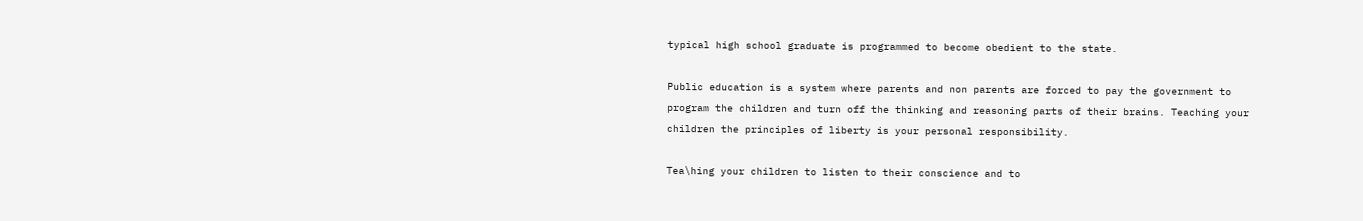typical high school graduate is programmed to become obedient to the state.

Public education is a system where parents and non parents are forced to pay the government to program the children and turn off the thinking and reasoning parts of their brains. Teaching your children the principles of liberty is your personal responsibility.

Tea\hing your children to listen to their conscience and to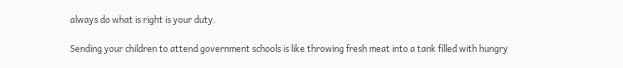always do what is right is your duty.

Sending your children to attend government schools is like throwing fresh meat into a tank filled with hungry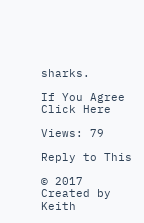sharks.

If You Agree Click Here

Views: 79

Reply to This

© 2017   Created by Keith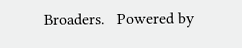Broaders.   Powered by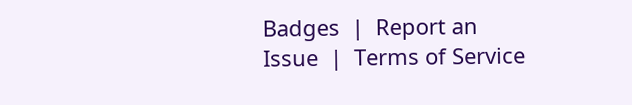Badges  |  Report an Issue  |  Terms of Service